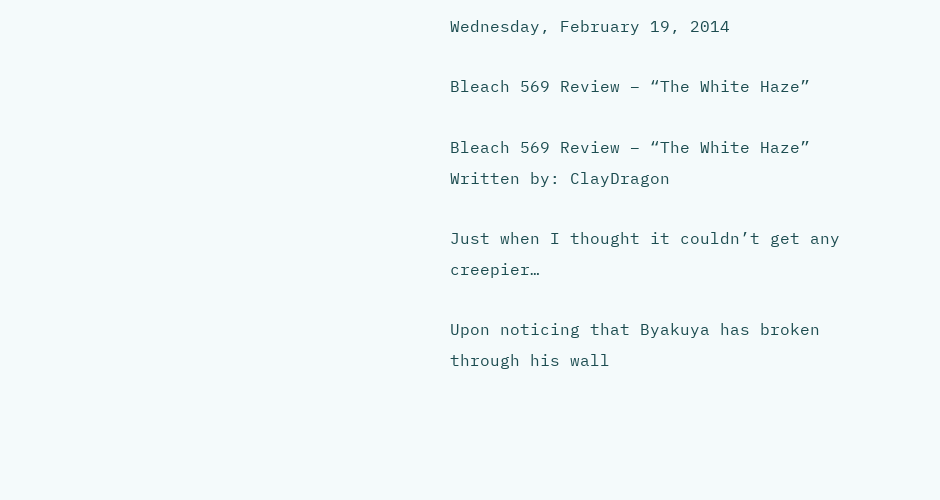Wednesday, February 19, 2014

Bleach 569 Review – “The White Haze”

Bleach 569 Review – “The White Haze”
Written by: ClayDragon

Just when I thought it couldn’t get any creepier…

Upon noticing that Byakuya has broken through his wall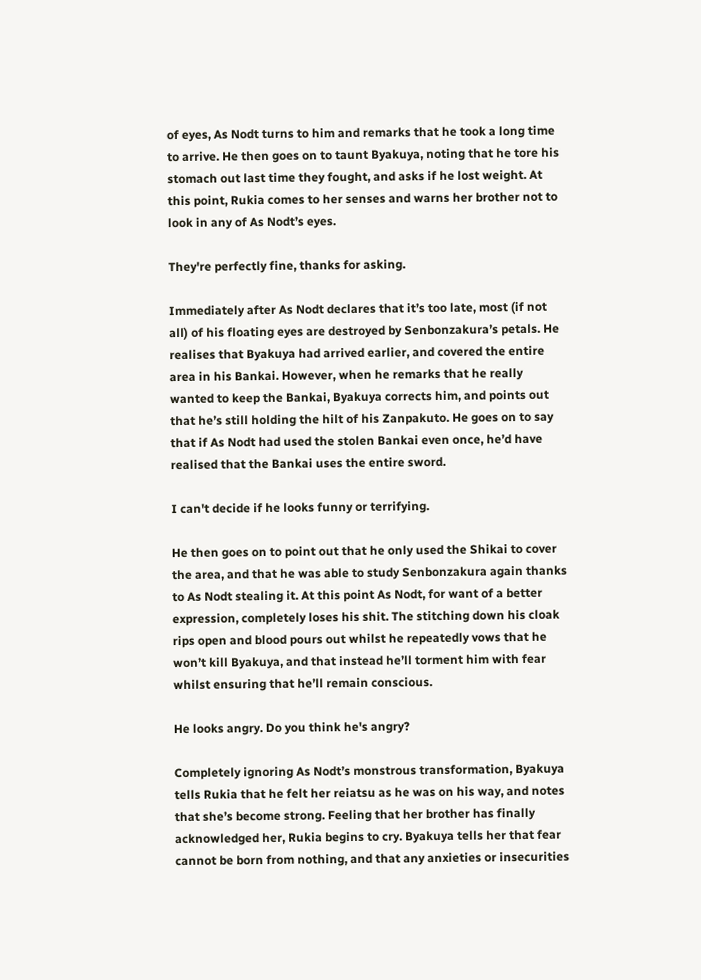of eyes, As Nodt turns to him and remarks that he took a long time to arrive. He then goes on to taunt Byakuya, noting that he tore his stomach out last time they fought, and asks if he lost weight. At this point, Rukia comes to her senses and warns her brother not to look in any of As Nodt’s eyes.

They're perfectly fine, thanks for asking.

Immediately after As Nodt declares that it’s too late, most (if not all) of his floating eyes are destroyed by Senbonzakura’s petals. He realises that Byakuya had arrived earlier, and covered the entire area in his Bankai. However, when he remarks that he really wanted to keep the Bankai, Byakuya corrects him, and points out that he’s still holding the hilt of his Zanpakuto. He goes on to say that if As Nodt had used the stolen Bankai even once, he’d have realised that the Bankai uses the entire sword.

I can't decide if he looks funny or terrifying.

He then goes on to point out that he only used the Shikai to cover the area, and that he was able to study Senbonzakura again thanks to As Nodt stealing it. At this point As Nodt, for want of a better expression, completely loses his shit. The stitching down his cloak rips open and blood pours out whilst he repeatedly vows that he won’t kill Byakuya, and that instead he’ll torment him with fear whilst ensuring that he’ll remain conscious.

He looks angry. Do you think he's angry?

Completely ignoring As Nodt’s monstrous transformation, Byakuya tells Rukia that he felt her reiatsu as he was on his way, and notes that she’s become strong. Feeling that her brother has finally acknowledged her, Rukia begins to cry. Byakuya tells her that fear cannot be born from nothing, and that any anxieties or insecurities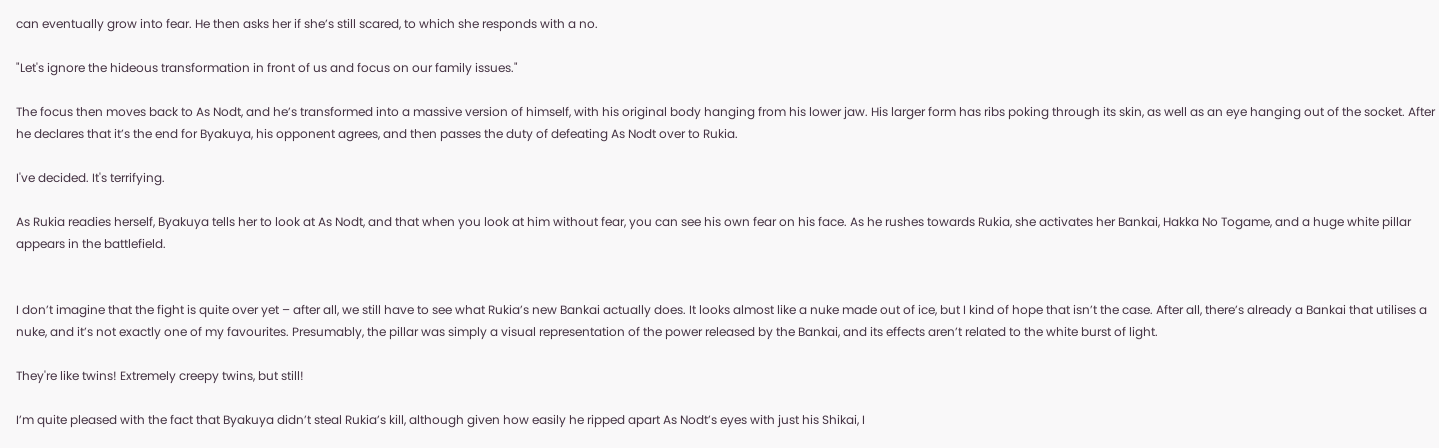can eventually grow into fear. He then asks her if she’s still scared, to which she responds with a no.

"Let's ignore the hideous transformation in front of us and focus on our family issues."

The focus then moves back to As Nodt, and he’s transformed into a massive version of himself, with his original body hanging from his lower jaw. His larger form has ribs poking through its skin, as well as an eye hanging out of the socket. After he declares that it’s the end for Byakuya, his opponent agrees, and then passes the duty of defeating As Nodt over to Rukia.

I've decided. It's terrifying.

As Rukia readies herself, Byakuya tells her to look at As Nodt, and that when you look at him without fear, you can see his own fear on his face. As he rushes towards Rukia, she activates her Bankai, Hakka No Togame, and a huge white pillar appears in the battlefield.


I don’t imagine that the fight is quite over yet – after all, we still have to see what Rukia’s new Bankai actually does. It looks almost like a nuke made out of ice, but I kind of hope that isn’t the case. After all, there’s already a Bankai that utilises a nuke, and it’s not exactly one of my favourites. Presumably, the pillar was simply a visual representation of the power released by the Bankai, and its effects aren’t related to the white burst of light.

They're like twins! Extremely creepy twins, but still!

I’m quite pleased with the fact that Byakuya didn’t steal Rukia’s kill, although given how easily he ripped apart As Nodt’s eyes with just his Shikai, I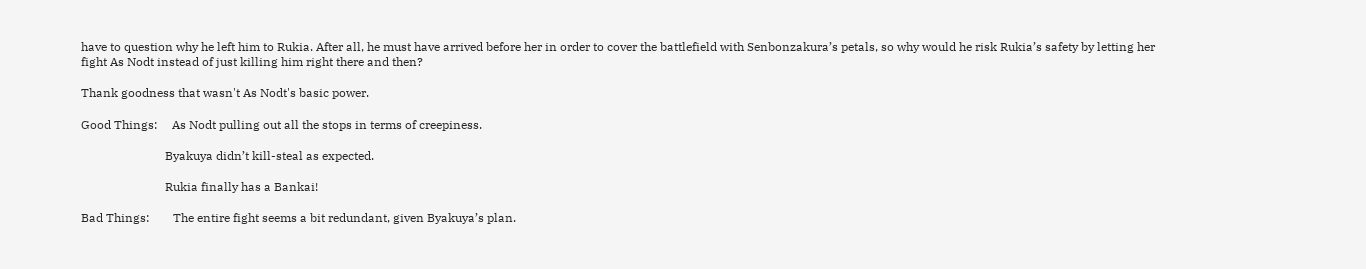have to question why he left him to Rukia. After all, he must have arrived before her in order to cover the battlefield with Senbonzakura’s petals, so why would he risk Rukia’s safety by letting her fight As Nodt instead of just killing him right there and then?

Thank goodness that wasn't As Nodt's basic power.

Good Things:     As Nodt pulling out all the stops in terms of creepiness.

                            Byakuya didn’t kill-steal as expected.

                            Rukia finally has a Bankai!

Bad Things:        The entire fight seems a bit redundant, given Byakuya’s plan.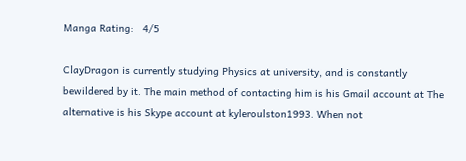Manga Rating:   4/5

ClayDragon is currently studying Physics at university, and is constantly bewildered by it. The main method of contacting him is his Gmail account at The alternative is his Skype account at kyleroulston1993. When not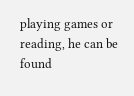playing games or reading, he can be found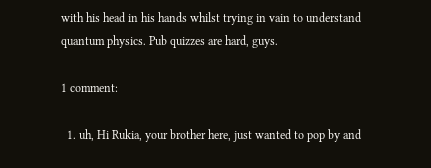with his head in his hands whilst trying in vain to understand quantum physics. Pub quizzes are hard, guys.

1 comment:

  1. uh, Hi Rukia, your brother here, just wanted to pop by and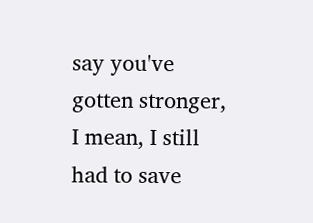say you've gotten stronger, I mean, I still had to save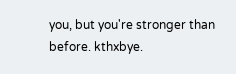you, but you're stronger than before. kthxbye.